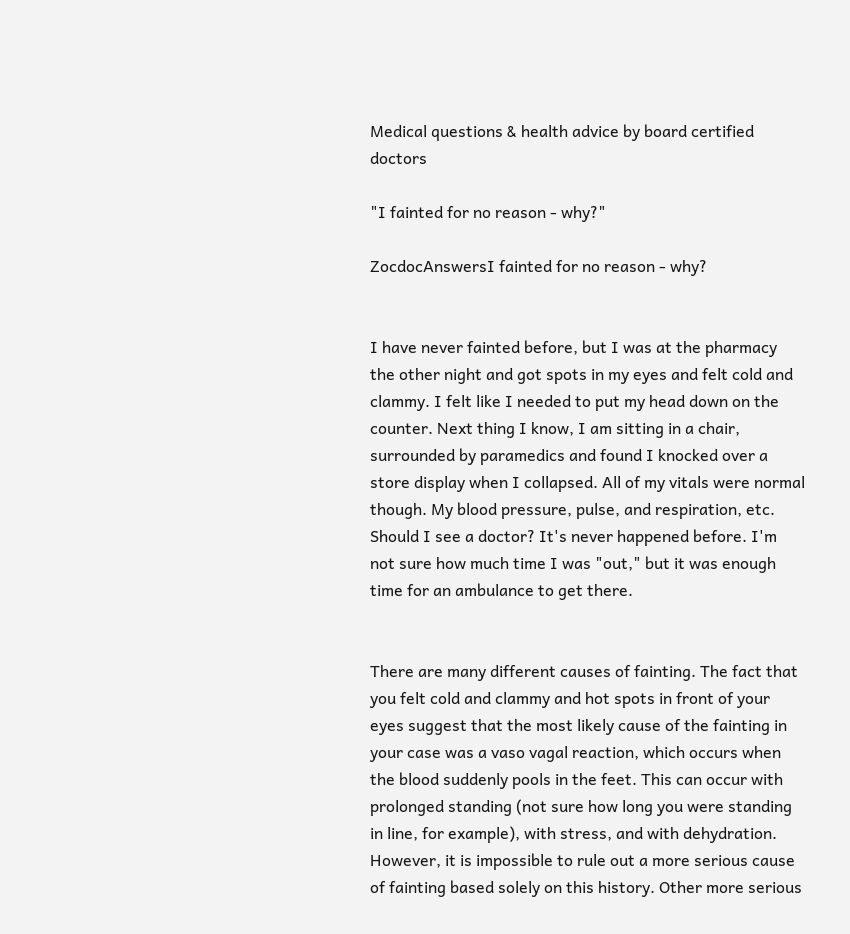Medical questions & health advice by board certified doctors

"I fainted for no reason - why?"

ZocdocAnswersI fainted for no reason - why?


I have never fainted before, but I was at the pharmacy the other night and got spots in my eyes and felt cold and clammy. I felt like I needed to put my head down on the counter. Next thing I know, I am sitting in a chair, surrounded by paramedics and found I knocked over a store display when I collapsed. All of my vitals were normal though. My blood pressure, pulse, and respiration, etc. Should I see a doctor? It's never happened before. I'm not sure how much time I was "out," but it was enough time for an ambulance to get there.


There are many different causes of fainting. The fact that you felt cold and clammy and hot spots in front of your eyes suggest that the most likely cause of the fainting in your case was a vaso vagal reaction, which occurs when the blood suddenly pools in the feet. This can occur with prolonged standing (not sure how long you were standing in line, for example), with stress, and with dehydration. However, it is impossible to rule out a more serious cause of fainting based solely on this history. Other more serious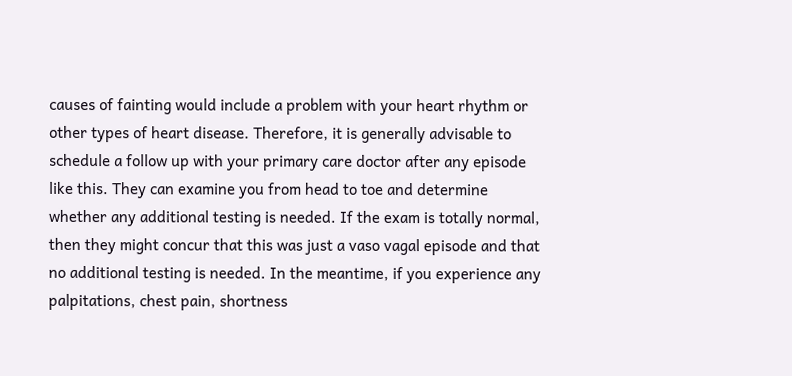causes of fainting would include a problem with your heart rhythm or other types of heart disease. Therefore, it is generally advisable to schedule a follow up with your primary care doctor after any episode like this. They can examine you from head to toe and determine whether any additional testing is needed. If the exam is totally normal, then they might concur that this was just a vaso vagal episode and that no additional testing is needed. In the meantime, if you experience any palpitations, chest pain, shortness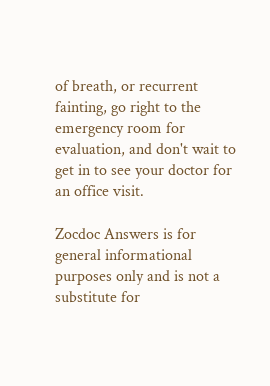of breath, or recurrent fainting, go right to the emergency room for evaluation, and don't wait to get in to see your doctor for an office visit.

Zocdoc Answers is for general informational purposes only and is not a substitute for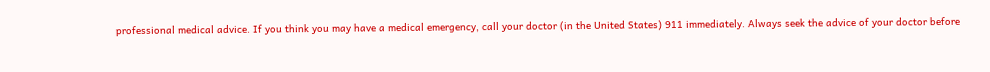professional medical advice. If you think you may have a medical emergency, call your doctor (in the United States) 911 immediately. Always seek the advice of your doctor before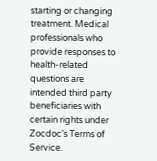starting or changing treatment. Medical professionals who provide responses to health-related questions are intended third party beneficiaries with certain rights under Zocdoc’s Terms of Service.